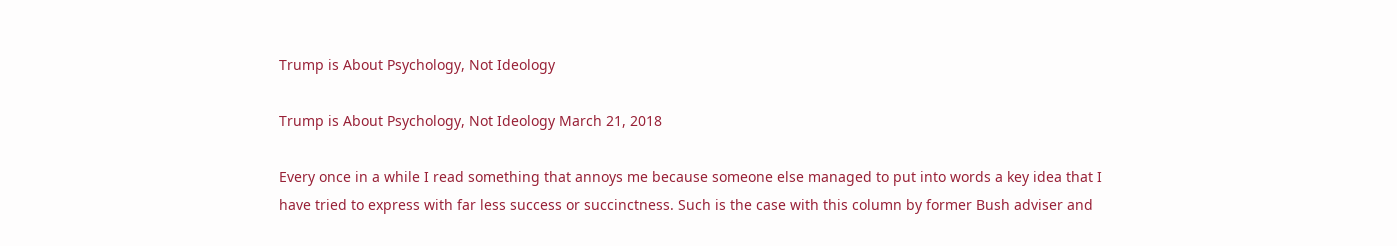Trump is About Psychology, Not Ideology

Trump is About Psychology, Not Ideology March 21, 2018

Every once in a while I read something that annoys me because someone else managed to put into words a key idea that I have tried to express with far less success or succinctness. Such is the case with this column by former Bush adviser and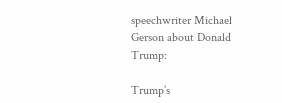speechwriter Michael Gerson about Donald Trump:

Trump’s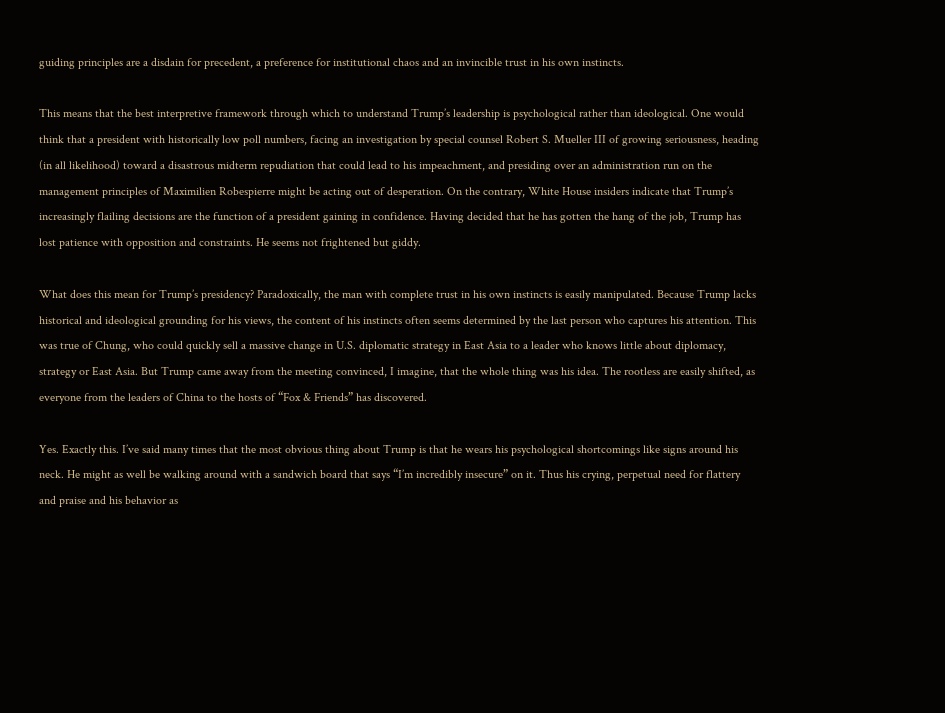guiding principles are a disdain for precedent, a preference for institutional chaos and an invincible trust in his own instincts.

This means that the best interpretive framework through which to understand Trump’s leadership is psychological rather than ideological. One would think that a president with historically low poll numbers, facing an investigation by special counsel Robert S. Mueller III of growing seriousness, heading (in all likelihood) toward a disastrous midterm repudiation that could lead to his impeachment, and presiding over an administration run on the management principles of Maximilien Robespierre might be acting out of desperation. On the contrary, White House insiders indicate that Trump’s increasingly flailing decisions are the function of a president gaining in confidence. Having decided that he has gotten the hang of the job, Trump has lost patience with opposition and constraints. He seems not frightened but giddy.

What does this mean for Trump’s presidency? Paradoxically, the man with complete trust in his own instincts is easily manipulated. Because Trump lacks historical and ideological grounding for his views, the content of his instincts often seems determined by the last person who captures his attention. This was true of Chung, who could quickly sell a massive change in U.S. diplomatic strategy in East Asia to a leader who knows little about diplomacy, strategy or East Asia. But Trump came away from the meeting convinced, I imagine, that the whole thing was his idea. The rootless are easily shifted, as everyone from the leaders of China to the hosts of “Fox & Friends” has discovered.

Yes. Exactly this. I’ve said many times that the most obvious thing about Trump is that he wears his psychological shortcomings like signs around his neck. He might as well be walking around with a sandwich board that says “I’m incredibly insecure” on it. Thus his crying, perpetual need for flattery and praise and his behavior as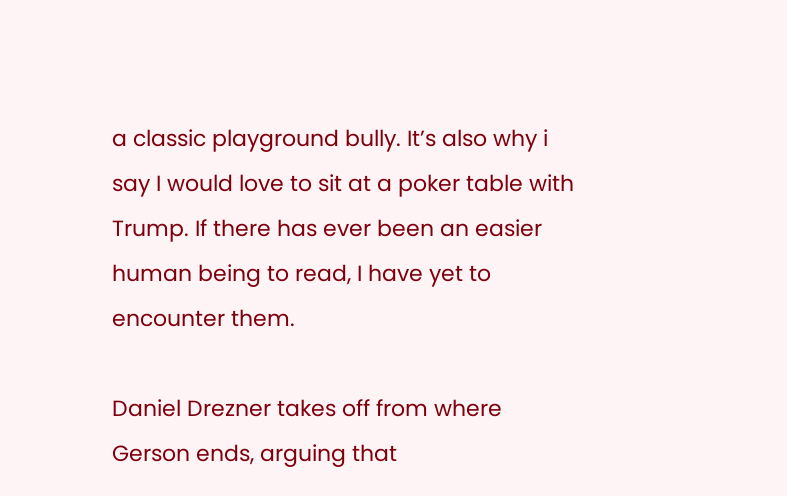a classic playground bully. It’s also why i say I would love to sit at a poker table with Trump. If there has ever been an easier human being to read, I have yet to encounter them.

Daniel Drezner takes off from where Gerson ends, arguing that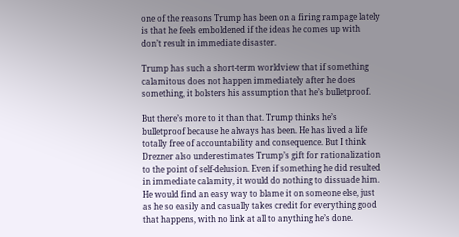one of the reasons Trump has been on a firing rampage lately is that he feels emboldened if the ideas he comes up with don’t result in immediate disaster.

Trump has such a short-term worldview that if something calamitous does not happen immediately after he does something, it bolsters his assumption that he’s bulletproof.

But there’s more to it than that. Trump thinks he’s bulletproof because he always has been. He has lived a life totally free of accountability and consequence. But I think Drezner also underestimates Trump’s gift for rationalization to the point of self-delusion. Even if something he did resulted in immediate calamity, it would do nothing to dissuade him. He would find an easy way to blame it on someone else, just as he so easily and casually takes credit for everything good that happens, with no link at all to anything he’s done.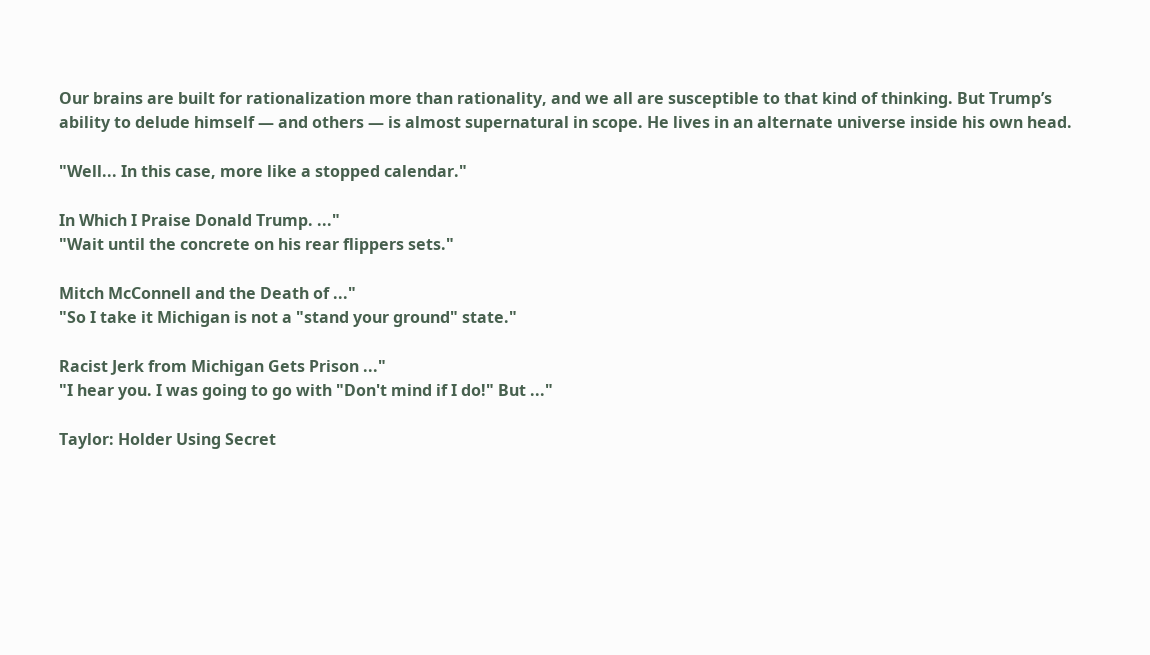Our brains are built for rationalization more than rationality, and we all are susceptible to that kind of thinking. But Trump’s ability to delude himself — and others — is almost supernatural in scope. He lives in an alternate universe inside his own head.

"Well... In this case, more like a stopped calendar."

In Which I Praise Donald Trump. ..."
"Wait until the concrete on his rear flippers sets."

Mitch McConnell and the Death of ..."
"So I take it Michigan is not a "stand your ground" state."

Racist Jerk from Michigan Gets Prison ..."
"I hear you. I was going to go with "Don't mind if I do!" But ..."

Taylor: Holder Using Secret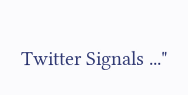Twitter Signals ..."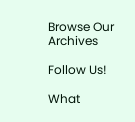Browse Our Archives

Follow Us!

What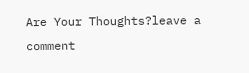Are Your Thoughts?leave a comment